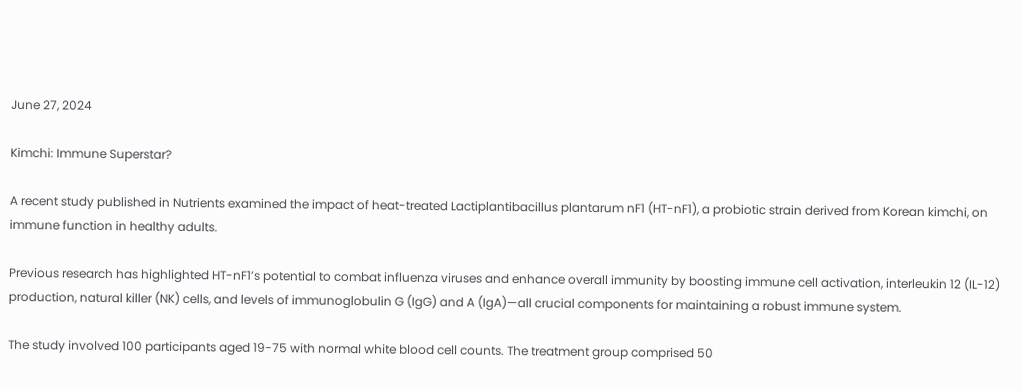June 27, 2024

Kimchi: Immune Superstar?

A recent study published in Nutrients examined the impact of heat-treated Lactiplantibacillus plantarum nF1 (HT-nF1), a probiotic strain derived from Korean kimchi, on immune function in healthy adults.

Previous research has highlighted HT-nF1’s potential to combat influenza viruses and enhance overall immunity by boosting immune cell activation, interleukin 12 (IL-12) production, natural killer (NK) cells, and levels of immunoglobulin G (IgG) and A (IgA)—all crucial components for maintaining a robust immune system.

The study involved 100 participants aged 19-75 with normal white blood cell counts. The treatment group comprised 50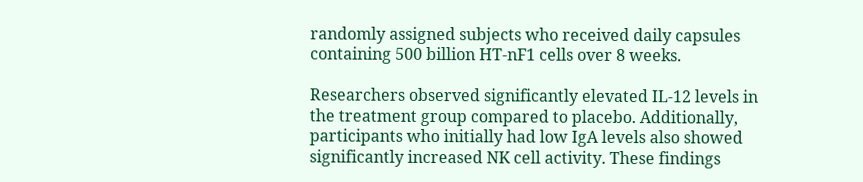randomly assigned subjects who received daily capsules containing 500 billion HT-nF1 cells over 8 weeks.

Researchers observed significantly elevated IL-12 levels in the treatment group compared to placebo. Additionally, participants who initially had low IgA levels also showed significantly increased NK cell activity. These findings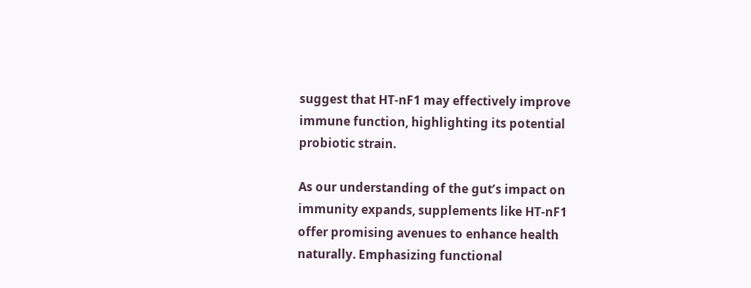suggest that HT-nF1 may effectively improve immune function, highlighting its potential probiotic strain.

As our understanding of the gut’s impact on immunity expands, supplements like HT-nF1 offer promising avenues to enhance health naturally. Emphasizing functional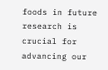foods in future research is crucial for advancing our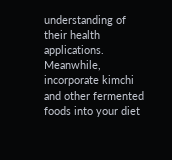understanding of their health applications. Meanwhile, incorporate kimchi and other fermented foods into your diet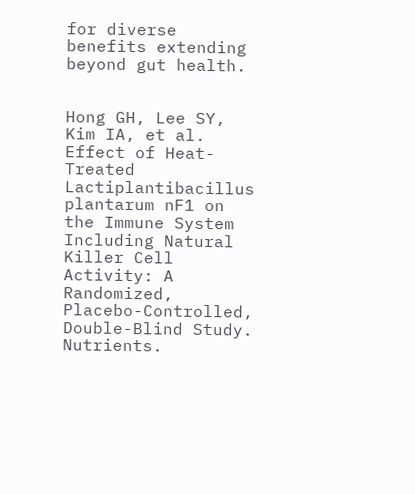for diverse benefits extending beyond gut health.


Hong GH, Lee SY, Kim IA, et al. Effect of Heat-Treated Lactiplantibacillus plantarum nF1 on the Immune System Including Natural Killer Cell Activity: A Randomized, Placebo-Controlled, Double-Blind Study. Nutrients.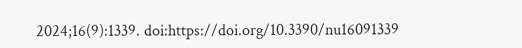2024;16(9):1339. doi:https://doi.org/10.3390/nu16091339